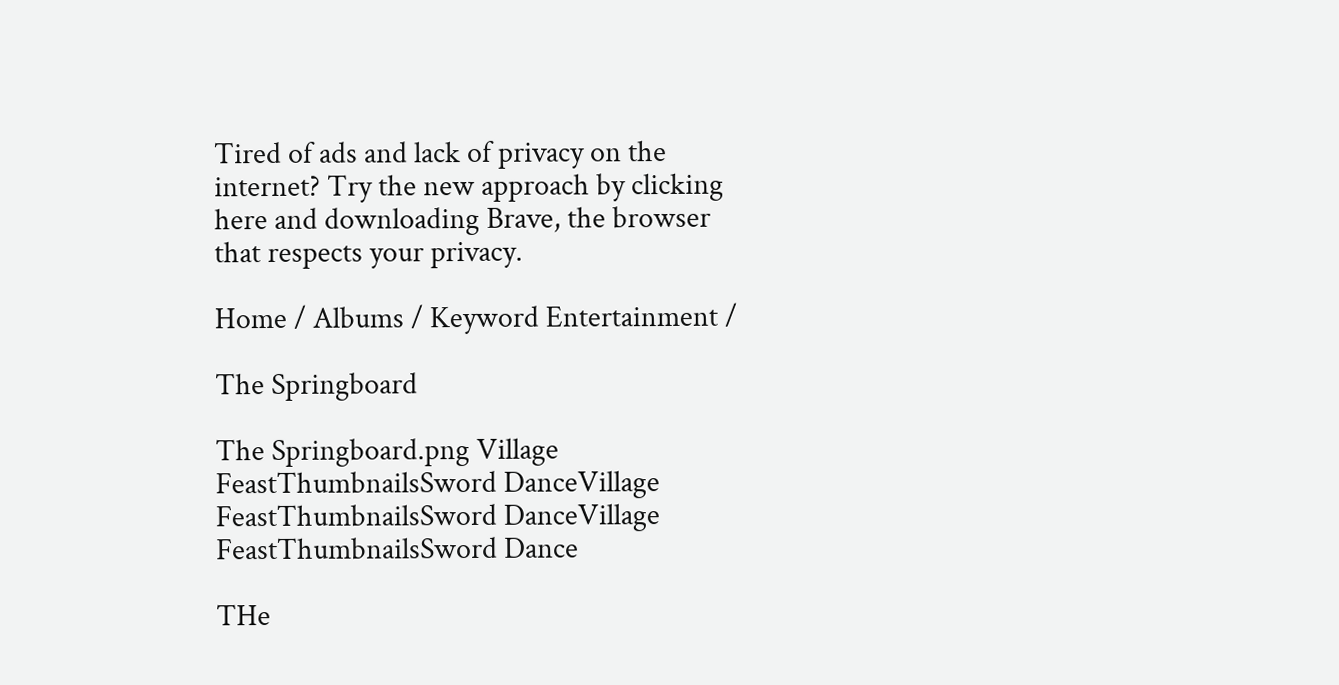Tired of ads and lack of privacy on the internet? Try the new approach by clicking here and downloading Brave, the browser that respects your privacy.

Home / Albums / Keyword Entertainment /

The Springboard

The Springboard.png Village FeastThumbnailsSword DanceVillage FeastThumbnailsSword DanceVillage FeastThumbnailsSword Dance

THe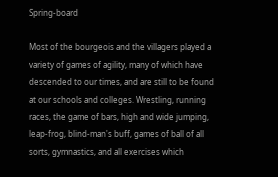Spring-board

Most of the bourgeois and the villagers played a variety of games of agility, many of which have descended to our times, and are still to be found at our schools and colleges. Wrestling, running races, the game of bars, high and wide jumping, leap-frog, blind-man's buff, games of ball of all sorts, gymnastics, and all exercises which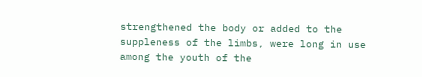strengthened the body or added to the suppleness of the limbs, were long in use among the youth of the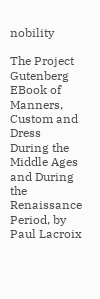nobility

The Project Gutenberg EBook of Manners, Custom and Dress During the Middle Ages and During the Renaissance Period, by Paul Lacroix